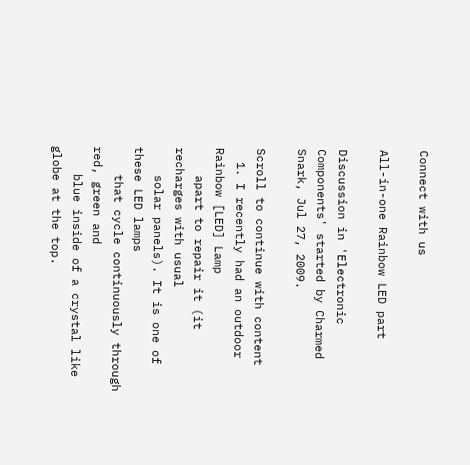Connect with us

All-in-one Rainbow LED part

Discussion in 'Electronic Components' started by Charmed Snark, Jul 27, 2009.

Scroll to continue with content
  1. I recently had an outdoor Rainbow [LED] Lamp
    apart to repair it (it recharges with usual
    solar panels). It is one of these LED lamps
    that cycle continuously through red, green and
    blue inside of a crystal like globe at the top.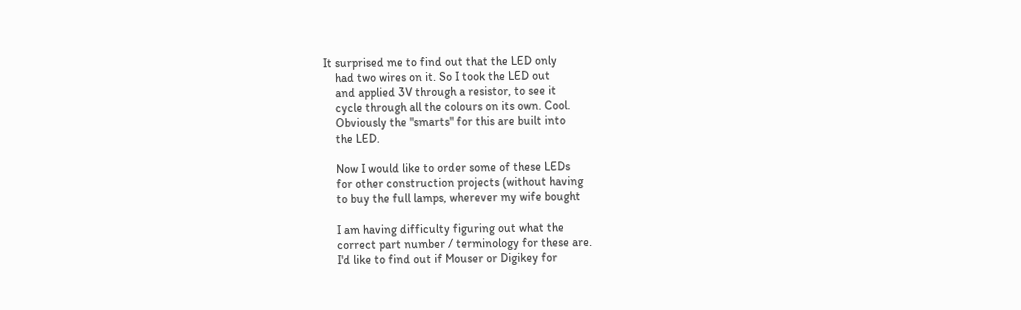It surprised me to find out that the LED only
    had two wires on it. So I took the LED out
    and applied 3V through a resistor, to see it
    cycle through all the colours on its own. Cool.
    Obviously the "smarts" for this are built into
    the LED.

    Now I would like to order some of these LEDs
    for other construction projects (without having
    to buy the full lamps, wherever my wife bought

    I am having difficulty figuring out what the
    correct part number / terminology for these are.
    I'd like to find out if Mouser or Digikey for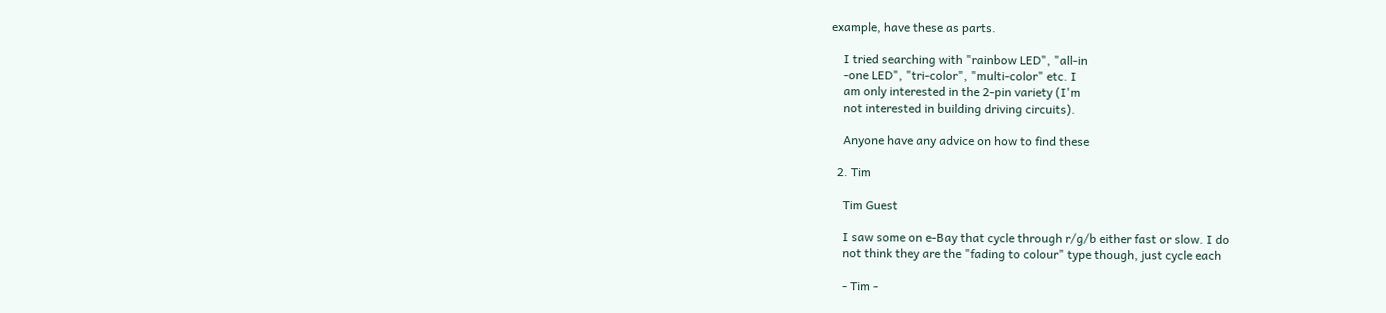example, have these as parts.

    I tried searching with "rainbow LED", "all-in
    -one LED", "tri-color", "multi-color" etc. I
    am only interested in the 2-pin variety (I'm
    not interested in building driving circuits).

    Anyone have any advice on how to find these

  2. Tim

    Tim Guest

    I saw some on e-Bay that cycle through r/g/b either fast or slow. I do
    not think they are the "fading to colour" type though, just cycle each

    - Tim -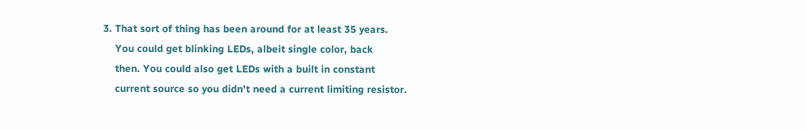3. That sort of thing has been around for at least 35 years.
    You could get blinking LEDs, albeit single color, back
    then. You could also get LEDs with a built in constant
    current source so you didn't need a current limiting resistor.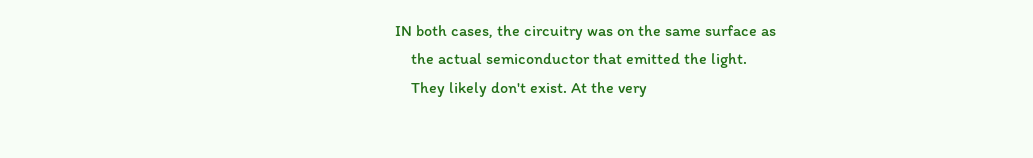IN both cases, the circuitry was on the same surface as
    the actual semiconductor that emitted the light.
    They likely don't exist. At the very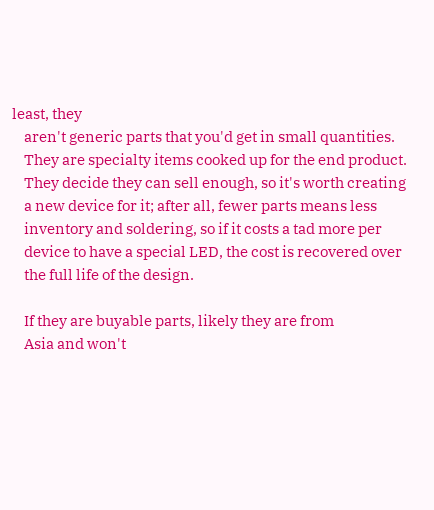least, they
    aren't generic parts that you'd get in small quantities.
    They are specialty items cooked up for the end product.
    They decide they can sell enough, so it's worth creating
    a new device for it; after all, fewer parts means less
    inventory and soldering, so if it costs a tad more per
    device to have a special LED, the cost is recovered over
    the full life of the design.

    If they are buyable parts, likely they are from
    Asia and won't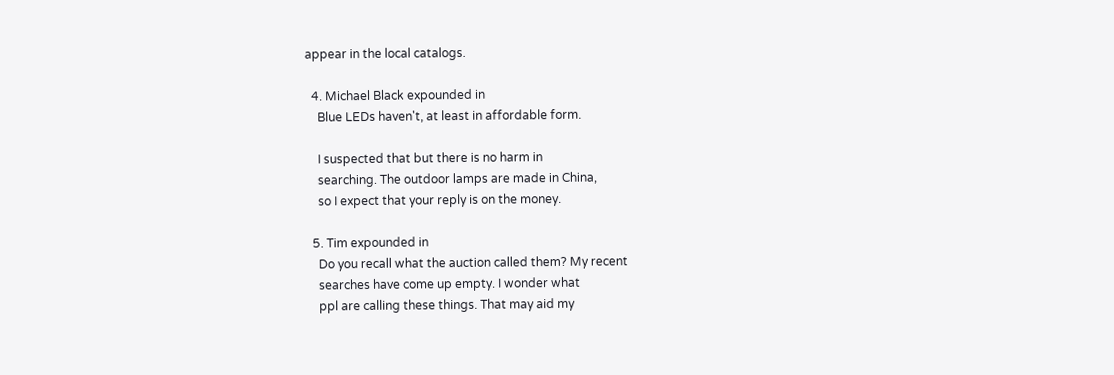appear in the local catalogs.

  4. Michael Black expounded in
    Blue LEDs haven't, at least in affordable form.

    I suspected that but there is no harm in
    searching. The outdoor lamps are made in China,
    so I expect that your reply is on the money.

  5. Tim expounded in
    Do you recall what the auction called them? My recent
    searches have come up empty. I wonder what
    ppl are calling these things. That may aid my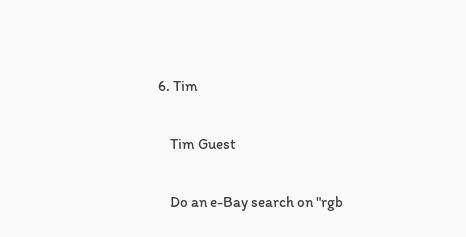6. Tim

    Tim Guest

    Do an e-Bay search on "rgb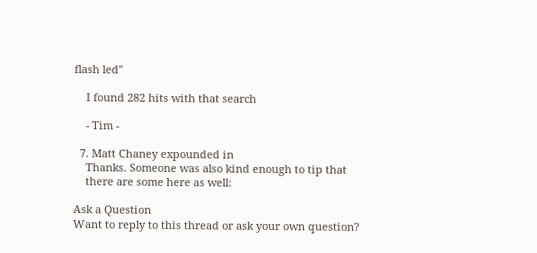flash led"

    I found 282 hits with that search

    - Tim -

  7. Matt Chaney expounded in
    Thanks. Someone was also kind enough to tip that
    there are some here as well:

Ask a Question
Want to reply to this thread or ask your own question?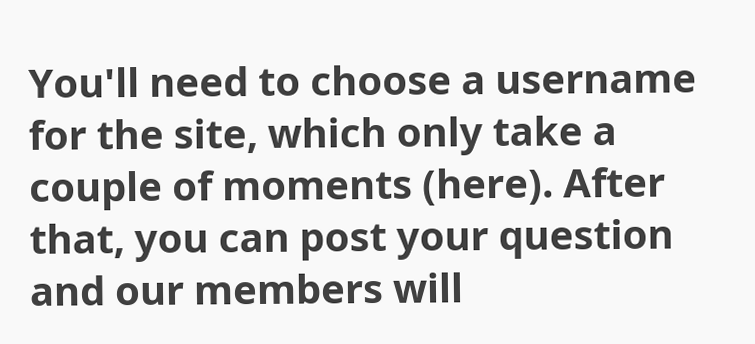You'll need to choose a username for the site, which only take a couple of moments (here). After that, you can post your question and our members will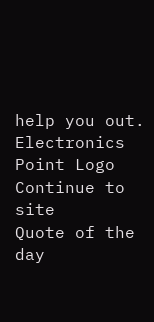help you out.
Electronics Point Logo
Continue to site
Quote of the day